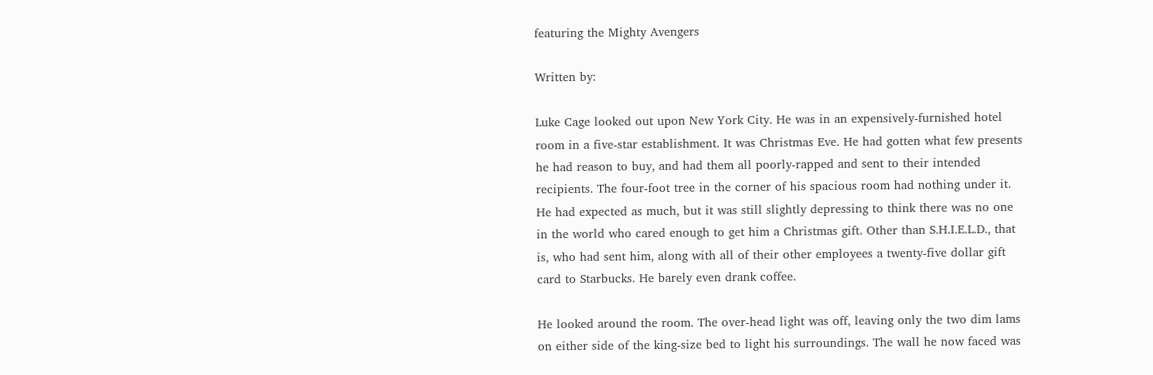featuring the Mighty Avengers

Written by:

Luke Cage looked out upon New York City. He was in an expensively-furnished hotel room in a five-star establishment. It was Christmas Eve. He had gotten what few presents he had reason to buy, and had them all poorly-rapped and sent to their intended recipients. The four-foot tree in the corner of his spacious room had nothing under it. He had expected as much, but it was still slightly depressing to think there was no one in the world who cared enough to get him a Christmas gift. Other than S.H.I.E.L.D., that is, who had sent him, along with all of their other employees a twenty-five dollar gift card to Starbucks. He barely even drank coffee.

He looked around the room. The over-head light was off, leaving only the two dim lams on either side of the king-size bed to light his surroundings. The wall he now faced was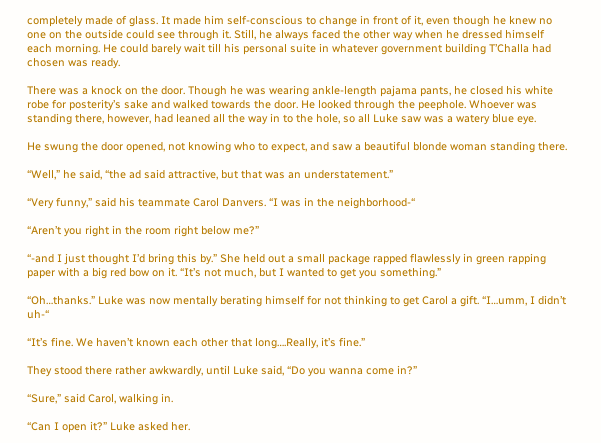completely made of glass. It made him self-conscious to change in front of it, even though he knew no one on the outside could see through it. Still, he always faced the other way when he dressed himself each morning. He could barely wait till his personal suite in whatever government building T’Challa had chosen was ready.

There was a knock on the door. Though he was wearing ankle-length pajama pants, he closed his white robe for posterity’s sake and walked towards the door. He looked through the peephole. Whoever was standing there, however, had leaned all the way in to the hole, so all Luke saw was a watery blue eye.

He swung the door opened, not knowing who to expect, and saw a beautiful blonde woman standing there.

“Well,” he said, “the ad said attractive, but that was an understatement.”

“Very funny,” said his teammate Carol Danvers. “I was in the neighborhood-“

“Aren’t you right in the room right below me?”

“-and I just thought I’d bring this by.” She held out a small package rapped flawlessly in green rapping paper with a big red bow on it. “It’s not much, but I wanted to get you something.”

“Oh…thanks.” Luke was now mentally berating himself for not thinking to get Carol a gift. “I…umm, I didn’t uh-“

“It’s fine. We haven’t known each other that long….Really, it’s fine.”

They stood there rather awkwardly, until Luke said, “Do you wanna come in?”

“Sure,” said Carol, walking in.

“Can I open it?” Luke asked her.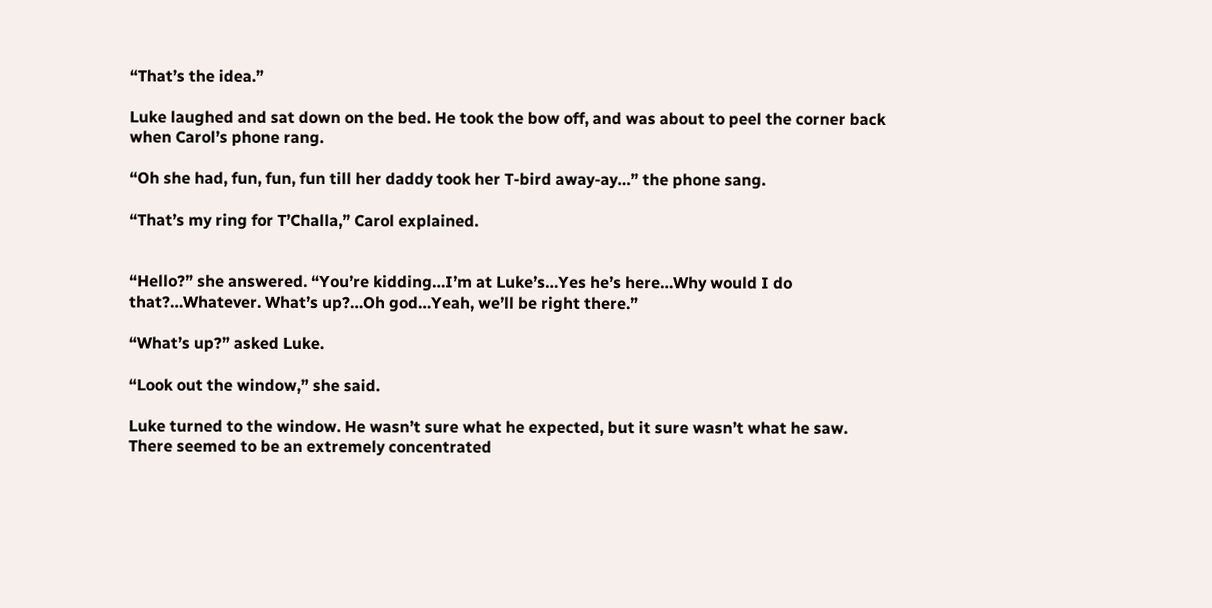“That’s the idea.”

Luke laughed and sat down on the bed. He took the bow off, and was about to peel the corner back when Carol’s phone rang.

“Oh she had, fun, fun, fun till her daddy took her T-bird away-ay…” the phone sang.

“That’s my ring for T’Challa,” Carol explained.


“Hello?” she answered. “You’re kidding…I’m at Luke’s…Yes he’s here…Why would I do that?…Whatever. What’s up?…Oh god…Yeah, we’ll be right there.”

“What’s up?” asked Luke.

“Look out the window,” she said.

Luke turned to the window. He wasn’t sure what he expected, but it sure wasn’t what he saw. There seemed to be an extremely concentrated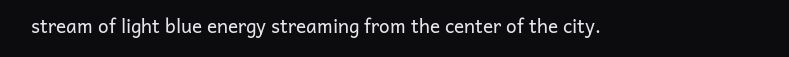stream of light blue energy streaming from the center of the city.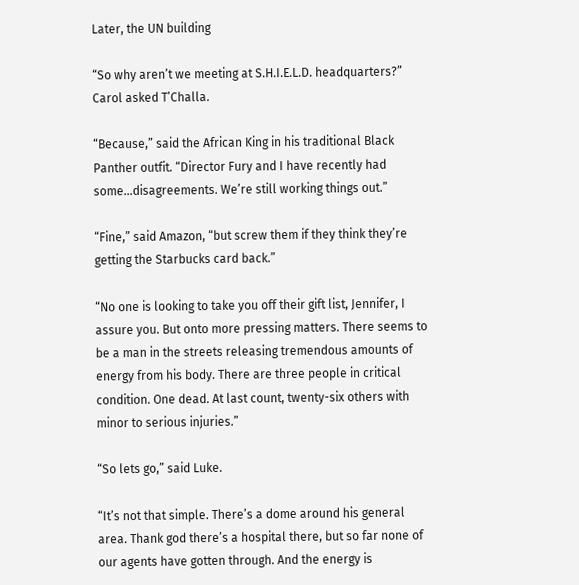Later, the UN building

“So why aren’t we meeting at S.H.I.E.L.D. headquarters?” Carol asked T’Challa.

“Because,” said the African King in his traditional Black Panther outfit. “Director Fury and I have recently had some…disagreements. We’re still working things out.”

“Fine,” said Amazon, “but screw them if they think they’re getting the Starbucks card back.”

“No one is looking to take you off their gift list, Jennifer, I assure you. But onto more pressing matters. There seems to be a man in the streets releasing tremendous amounts of energy from his body. There are three people in critical condition. One dead. At last count, twenty-six others with minor to serious injuries.”

“So lets go,” said Luke.

“It’s not that simple. There’s a dome around his general area. Thank god there’s a hospital there, but so far none of our agents have gotten through. And the energy is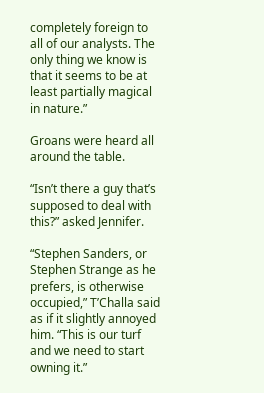completely foreign to all of our analysts. The only thing we know is that it seems to be at least partially magical in nature.”

Groans were heard all around the table.

“Isn’t there a guy that’s supposed to deal with this?” asked Jennifer.

“Stephen Sanders, or Stephen Strange as he prefers, is otherwise occupied,” T’Challa said as if it slightly annoyed him. “This is our turf and we need to start owning it.”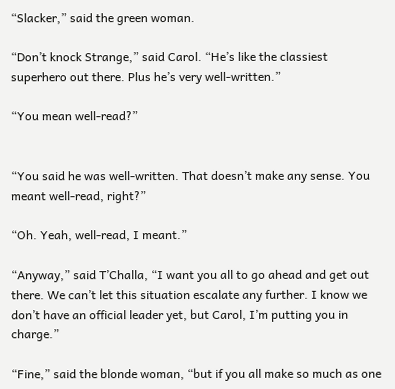“Slacker,” said the green woman.

“Don’t knock Strange,” said Carol. “He’s like the classiest superhero out there. Plus he’s very well-written.”

“You mean well-read?”


“You said he was well-written. That doesn’t make any sense. You meant well-read, right?”

“Oh. Yeah, well-read, I meant.”

“Anyway,” said T’Challa, “I want you all to go ahead and get out there. We can’t let this situation escalate any further. I know we don’t have an official leader yet, but Carol, I’m putting you in charge.”

“Fine,” said the blonde woman, “but if you all make so much as one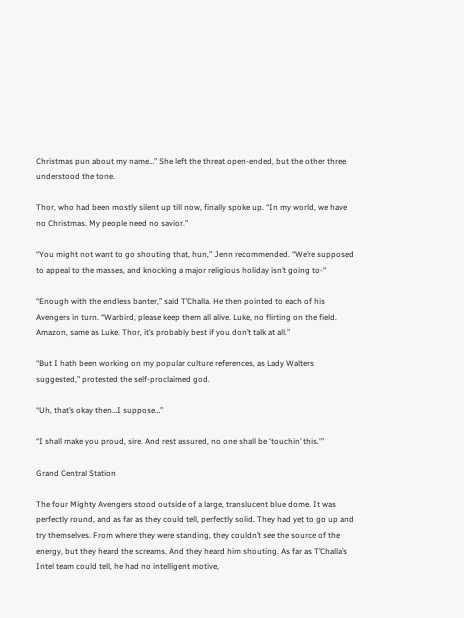Christmas pun about my name…” She left the threat open-ended, but the other three understood the tone.

Thor, who had been mostly silent up till now, finally spoke up. “In my world, we have no Christmas. My people need no savior.”

“You might not want to go shouting that, hun,” Jenn recommended. “We’re supposed to appeal to the masses, and knocking a major religious holiday isn’t going to-“

“Enough with the endless banter,” said T’Challa. He then pointed to each of his Avengers in turn. “Warbird, please keep them all alive. Luke, no flirting on the field. Amazon, same as Luke. Thor, it’s probably best if you don’t talk at all.”

“But I hath been working on my popular culture references, as Lady Walters suggested,” protested the self-proclaimed god.

“Uh, that’s okay then…I suppose…”

“I shall make you proud, sire. And rest assured, no one shall be ‘touchin’ this.'”

Grand Central Station

The four Mighty Avengers stood outside of a large, translucent blue dome. It was perfectly round, and as far as they could tell, perfectly solid. They had yet to go up and try themselves. From where they were standing, they couldn’t see the source of the energy, but they heard the screams. And they heard him shouting. As far as T’Challa’s Intel team could tell, he had no intelligent motive,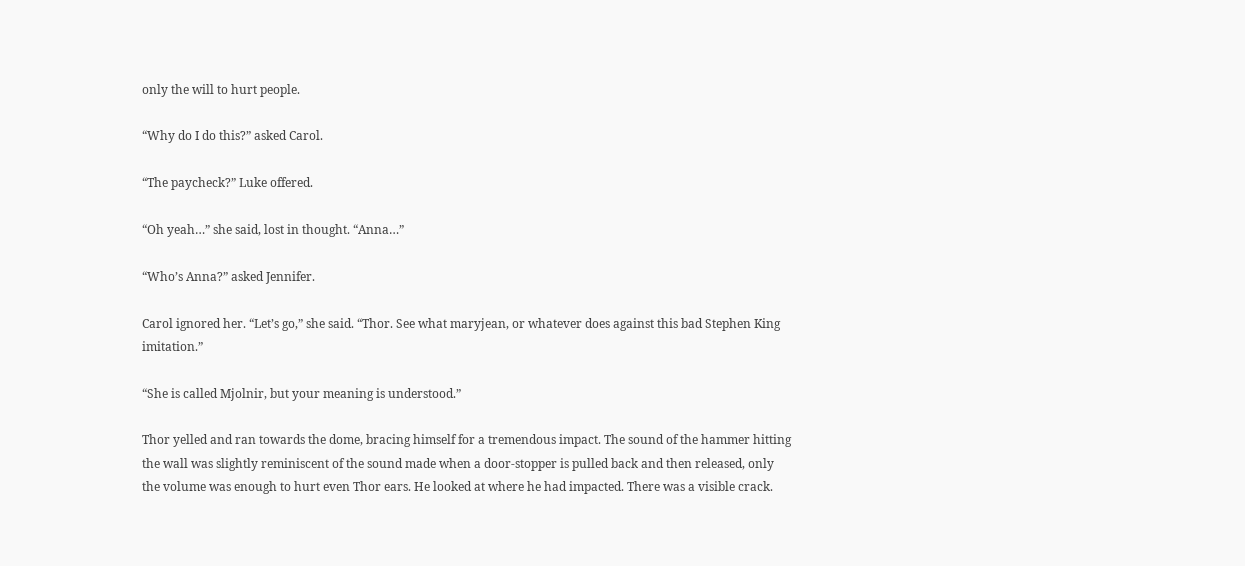only the will to hurt people.

“Why do I do this?” asked Carol.

“The paycheck?” Luke offered.

“Oh yeah…” she said, lost in thought. “Anna…”

“Who’s Anna?” asked Jennifer.

Carol ignored her. “Let’s go,” she said. “Thor. See what maryjean, or whatever does against this bad Stephen King imitation.”

“She is called Mjolnir, but your meaning is understood.”

Thor yelled and ran towards the dome, bracing himself for a tremendous impact. The sound of the hammer hitting the wall was slightly reminiscent of the sound made when a door-stopper is pulled back and then released, only the volume was enough to hurt even Thor ears. He looked at where he had impacted. There was a visible crack.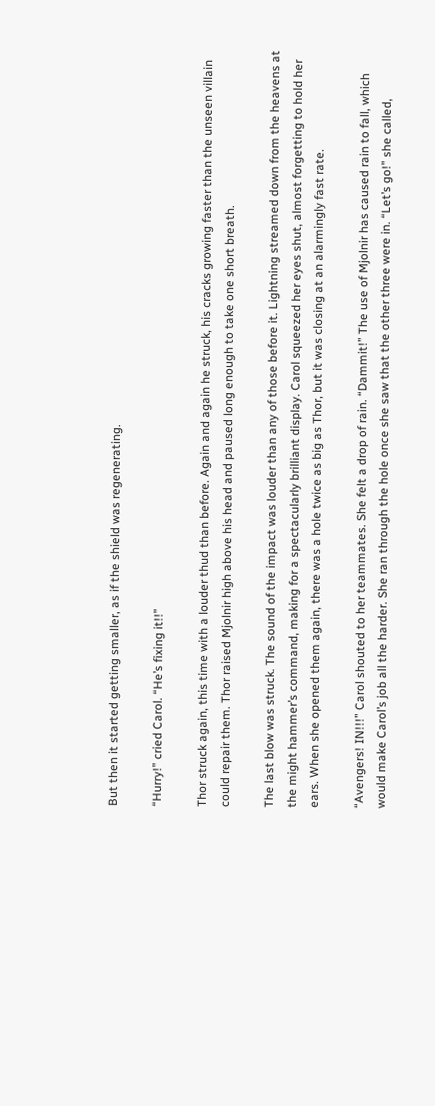But then it started getting smaller, as if the shield was regenerating.

“Hurry!” cried Carol. “He’s fixing it!!”

Thor struck again, this time with a louder thud than before. Again and again he struck, his cracks growing faster than the unseen villain could repair them. Thor raised Mjolnir high above his head and paused long enough to take one short breath.

The last blow was struck. The sound of the impact was louder than any of those before it. Lightning streamed down from the heavens at the might hammer’s command, making for a spectacularly brilliant display. Carol squeezed her eyes shut, almost forgetting to hold her ears. When she opened them again, there was a hole twice as big as Thor, but it was closing at an alarmingly fast rate.

“Avengers! IN!!!” Carol shouted to her teammates. She felt a drop of rain. “Dammit!” The use of Mjolnir has caused rain to fall, which would make Carol’s job all the harder. She ran through the hole once she saw that the other three were in. “Let’s go!” she called,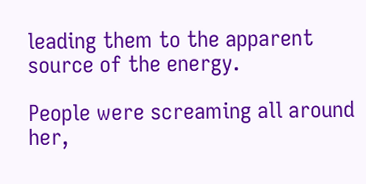leading them to the apparent source of the energy.

People were screaming all around her,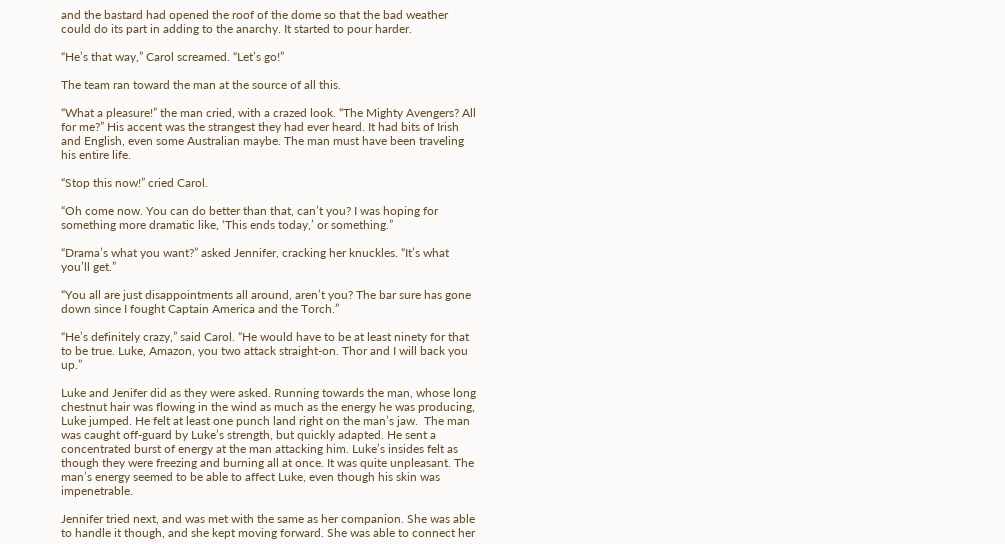and the bastard had opened the roof of the dome so that the bad weather could do its part in adding to the anarchy. It started to pour harder.

“He’s that way,” Carol screamed. “Let’s go!”

The team ran toward the man at the source of all this.

“What a pleasure!” the man cried, with a crazed look. “The Mighty Avengers? All for me?” His accent was the strangest they had ever heard. It had bits of Irish and English, even some Australian maybe. The man must have been traveling his entire life.

“Stop this now!” cried Carol.

“Oh come now. You can do better than that, can’t you? I was hoping for something more dramatic like, ‘This ends today,’ or something.”

“Drama’s what you want?” asked Jennifer, cracking her knuckles. “It’s what you’ll get.”

“You all are just disappointments all around, aren’t you? The bar sure has gone down since I fought Captain America and the Torch.”

“He’s definitely crazy,” said Carol. “He would have to be at least ninety for that to be true. Luke, Amazon, you two attack straight-on. Thor and I will back you up.”

Luke and Jenifer did as they were asked. Running towards the man, whose long chestnut hair was flowing in the wind as much as the energy he was producing, Luke jumped. He felt at least one punch land right on the man’s jaw.  The man was caught off-guard by Luke’s strength, but quickly adapted. He sent a concentrated burst of energy at the man attacking him. Luke’s insides felt as though they were freezing and burning all at once. It was quite unpleasant. The man’s energy seemed to be able to affect Luke, even though his skin was impenetrable.

Jennifer tried next, and was met with the same as her companion. She was able to handle it though, and she kept moving forward. She was able to connect her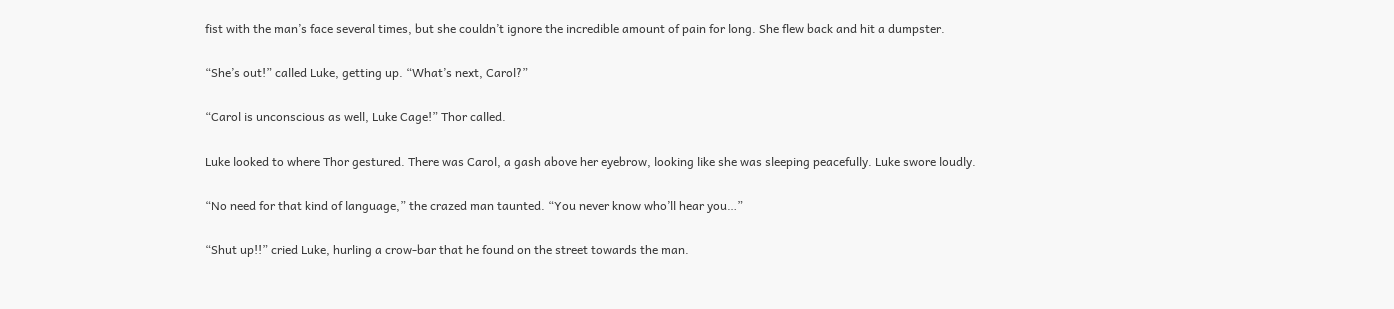fist with the man’s face several times, but she couldn’t ignore the incredible amount of pain for long. She flew back and hit a dumpster.

“She’s out!” called Luke, getting up. “What’s next, Carol?”

“Carol is unconscious as well, Luke Cage!” Thor called.

Luke looked to where Thor gestured. There was Carol, a gash above her eyebrow, looking like she was sleeping peacefully. Luke swore loudly.

“No need for that kind of language,” the crazed man taunted. “You never know who’ll hear you…”

“Shut up!!” cried Luke, hurling a crow-bar that he found on the street towards the man.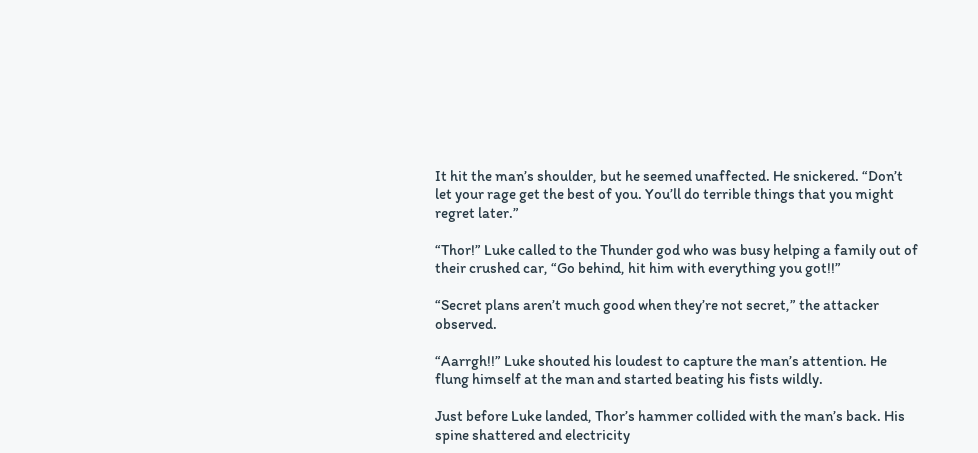It hit the man’s shoulder, but he seemed unaffected. He snickered. “Don’t let your rage get the best of you. You’ll do terrible things that you might regret later.”

“Thor!” Luke called to the Thunder god who was busy helping a family out of their crushed car, “Go behind, hit him with everything you got!!”

“Secret plans aren’t much good when they’re not secret,” the attacker observed.

“Aarrgh!!” Luke shouted his loudest to capture the man’s attention. He flung himself at the man and started beating his fists wildly.

Just before Luke landed, Thor’s hammer collided with the man’s back. His spine shattered and electricity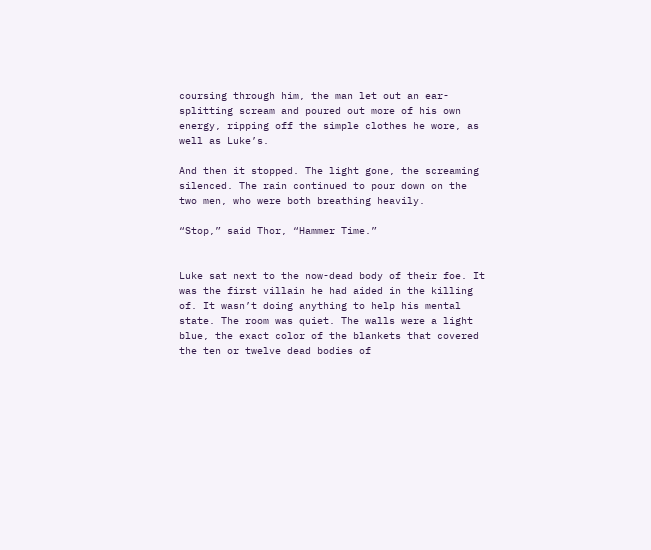coursing through him, the man let out an ear-splitting scream and poured out more of his own energy, ripping off the simple clothes he wore, as well as Luke’s.

And then it stopped. The light gone, the screaming silenced. The rain continued to pour down on the two men, who were both breathing heavily.

“Stop,” said Thor, “Hammer Time.”


Luke sat next to the now-dead body of their foe. It was the first villain he had aided in the killing of. It wasn’t doing anything to help his mental state. The room was quiet. The walls were a light blue, the exact color of the blankets that covered the ten or twelve dead bodies of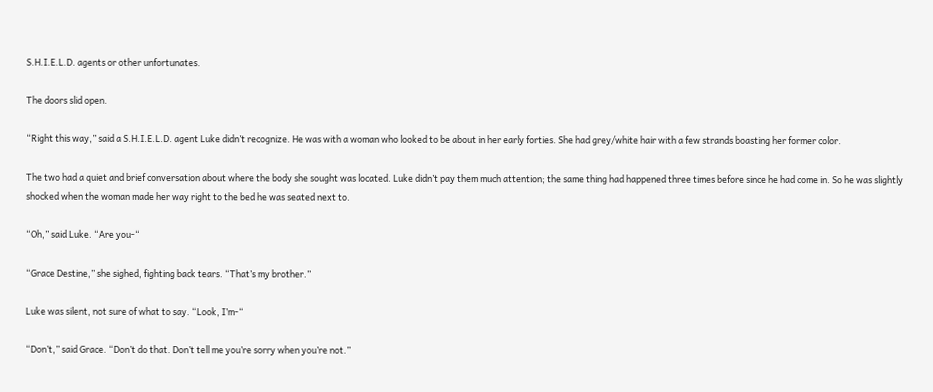S.H.I.E.L.D. agents or other unfortunates.

The doors slid open.

“Right this way,” said a S.H.I.E.L.D. agent Luke didn’t recognize. He was with a woman who looked to be about in her early forties. She had grey/white hair with a few strands boasting her former color.

The two had a quiet and brief conversation about where the body she sought was located. Luke didn’t pay them much attention; the same thing had happened three times before since he had come in. So he was slightly shocked when the woman made her way right to the bed he was seated next to.

“Oh,” said Luke. “Are you-“

“Grace Destine,” she sighed, fighting back tears. “That’s my brother.”

Luke was silent, not sure of what to say. “Look, I’m-“

“Don’t,” said Grace. “Don’t do that. Don’t tell me you’re sorry when you’re not.”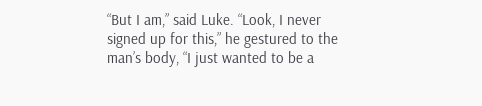“But I am,” said Luke. “Look, I never signed up for this,” he gestured to the man’s body, “I just wanted to be a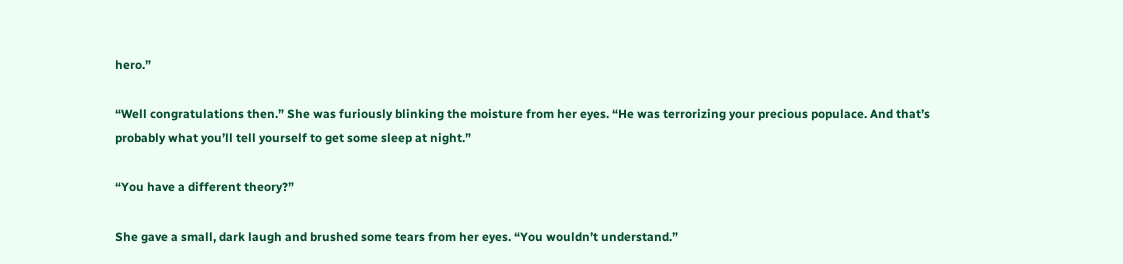hero.”

“Well congratulations then.” She was furiously blinking the moisture from her eyes. “He was terrorizing your precious populace. And that’s probably what you’ll tell yourself to get some sleep at night.”

“You have a different theory?”

She gave a small, dark laugh and brushed some tears from her eyes. “You wouldn’t understand.”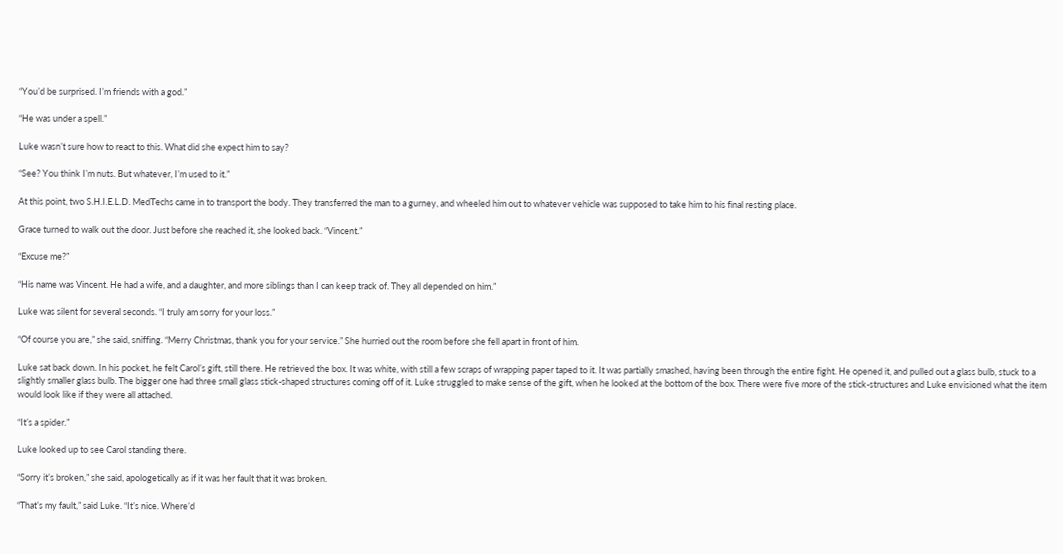“You’d be surprised. I’m friends with a god.”

“He was under a spell.”

Luke wasn’t sure how to react to this. What did she expect him to say?

“See? You think I’m nuts. But whatever, I’m used to it.”

At this point, two S.H.I.E.L.D. MedTechs came in to transport the body. They transferred the man to a gurney, and wheeled him out to whatever vehicle was supposed to take him to his final resting place.

Grace turned to walk out the door. Just before she reached it, she looked back. “Vincent.”

“Excuse me?”

“His name was Vincent. He had a wife, and a daughter, and more siblings than I can keep track of. They all depended on him.”

Luke was silent for several seconds. “I truly am sorry for your loss.”

“Of course you are,” she said, sniffing. “Merry Christmas, thank you for your service.” She hurried out the room before she fell apart in front of him.

Luke sat back down. In his pocket, he felt Carol’s gift, still there. He retrieved the box. It was white, with still a few scraps of wrapping paper taped to it. It was partially smashed, having been through the entire fight. He opened it, and pulled out a glass bulb, stuck to a slightly smaller glass bulb. The bigger one had three small glass stick-shaped structures coming off of it. Luke struggled to make sense of the gift, when he looked at the bottom of the box. There were five more of the stick-structures and Luke envisioned what the item would look like if they were all attached.

“It’s a spider.”

Luke looked up to see Carol standing there.

“Sorry it’s broken,” she said, apologetically as if it was her fault that it was broken.

“That’s my fault,” said Luke. “It’s nice. Where’d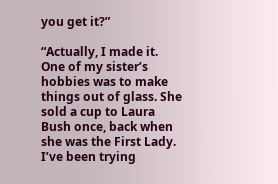you get it?”

“Actually, I made it. One of my sister’s hobbies was to make things out of glass. She sold a cup to Laura Bush once, back when she was the First Lady. I’ve been trying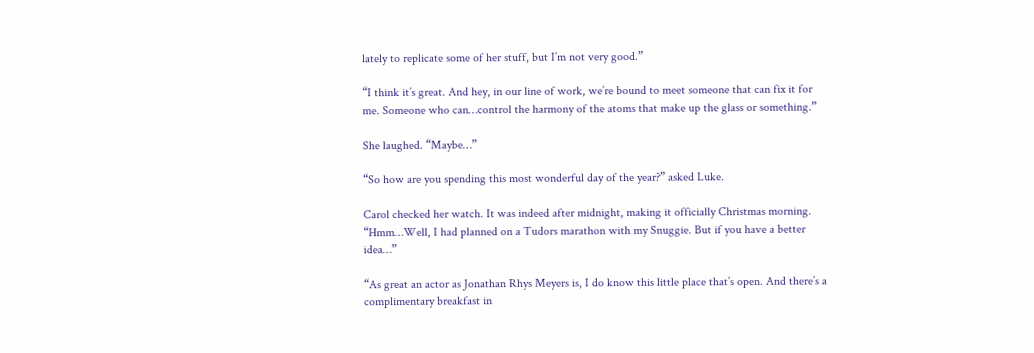lately to replicate some of her stuff, but I’m not very good.”

“I think it’s great. And hey, in our line of work, we’re bound to meet someone that can fix it for me. Someone who can…control the harmony of the atoms that make up the glass or something.”

She laughed. “Maybe…”

“So how are you spending this most wonderful day of the year?” asked Luke.

Carol checked her watch. It was indeed after midnight, making it officially Christmas morning. “Hmm…Well, I had planned on a Tudors marathon with my Snuggie. But if you have a better idea…”

“As great an actor as Jonathan Rhys Meyers is, I do know this little place that’s open. And there’s a complimentary breakfast in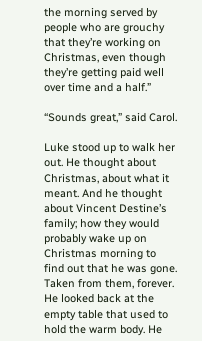the morning served by people who are grouchy that they’re working on Christmas, even though they’re getting paid well over time and a half.”

“Sounds great,” said Carol.

Luke stood up to walk her out. He thought about Christmas, about what it meant. And he thought about Vincent Destine’s family; how they would probably wake up on Christmas morning to find out that he was gone. Taken from them, forever. He looked back at the empty table that used to hold the warm body. He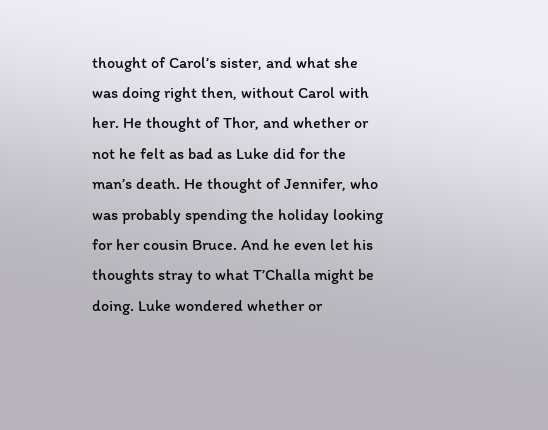thought of Carol’s sister, and what she was doing right then, without Carol with her. He thought of Thor, and whether or not he felt as bad as Luke did for the man’s death. He thought of Jennifer, who was probably spending the holiday looking for her cousin Bruce. And he even let his thoughts stray to what T’Challa might be doing. Luke wondered whether or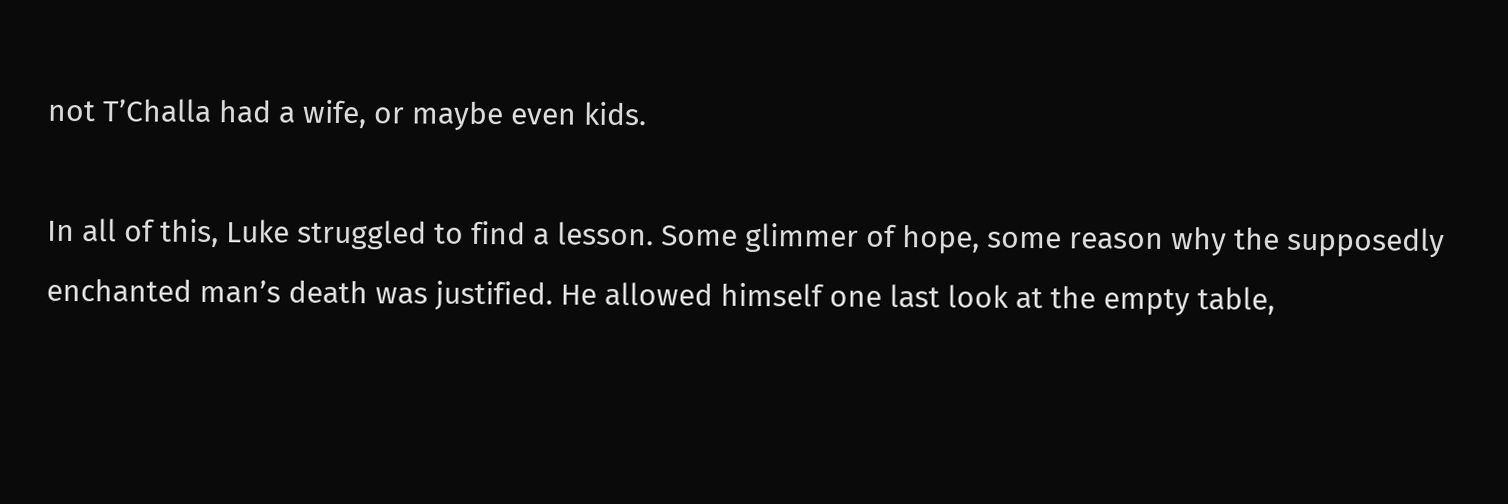not T’Challa had a wife, or maybe even kids.

In all of this, Luke struggled to find a lesson. Some glimmer of hope, some reason why the supposedly enchanted man’s death was justified. He allowed himself one last look at the empty table,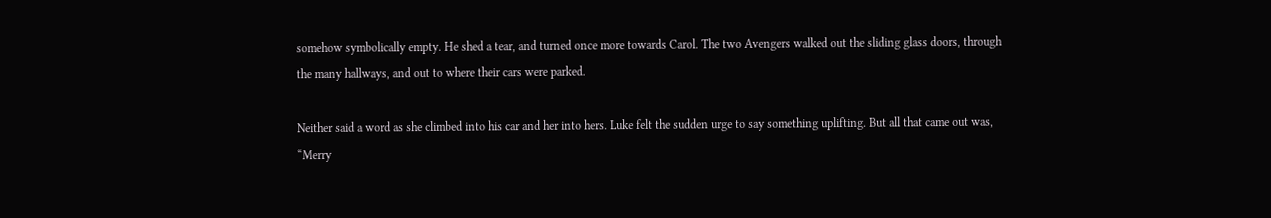somehow symbolically empty. He shed a tear, and turned once more towards Carol. The two Avengers walked out the sliding glass doors, through the many hallways, and out to where their cars were parked.

Neither said a word as she climbed into his car and her into hers. Luke felt the sudden urge to say something uplifting. But all that came out was, “Merry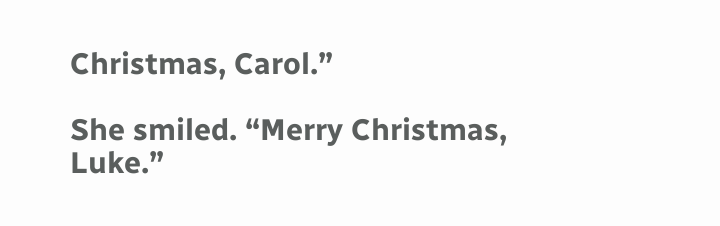Christmas, Carol.”

She smiled. “Merry Christmas, Luke.”